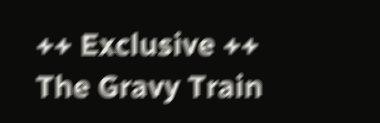++ Exclusive ++ The Gravy Train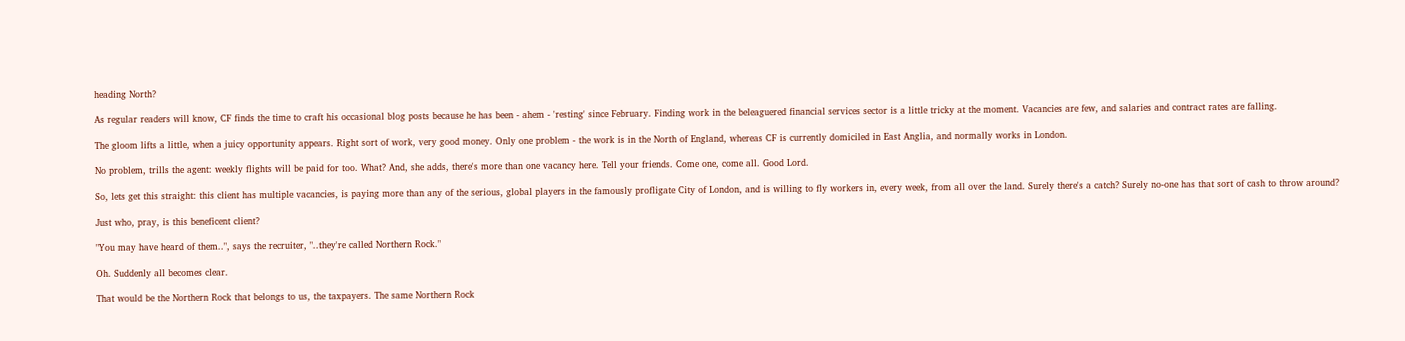heading North?

As regular readers will know, CF finds the time to craft his occasional blog posts because he has been - ahem - 'resting' since February. Finding work in the beleaguered financial services sector is a little tricky at the moment. Vacancies are few, and salaries and contract rates are falling.

The gloom lifts a little, when a juicy opportunity appears. Right sort of work, very good money. Only one problem - the work is in the North of England, whereas CF is currently domiciled in East Anglia, and normally works in London.

No problem, trills the agent: weekly flights will be paid for too. What? And, she adds, there's more than one vacancy here. Tell your friends. Come one, come all. Good Lord.

So, lets get this straight: this client has multiple vacancies, is paying more than any of the serious, global players in the famously profligate City of London, and is willing to fly workers in, every week, from all over the land. Surely there's a catch? Surely no-one has that sort of cash to throw around?

Just who, pray, is this beneficent client?

"You may have heard of them..", says the recruiter, "..they're called Northern Rock."

Oh. Suddenly all becomes clear.

That would be the Northern Rock that belongs to us, the taxpayers. The same Northern Rock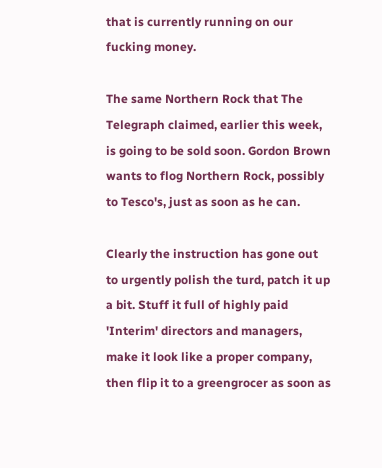that is currently running on our fucking money.

The same Northern Rock that The Telegraph claimed, earlier this week, is going to be sold soon. Gordon Brown wants to flog Northern Rock, possibly to Tesco's, just as soon as he can.

Clearly the instruction has gone out to urgently polish the turd, patch it up a bit. Stuff it full of highly paid 'Interim' directors and managers, make it look like a proper company, then flip it to a greengrocer as soon as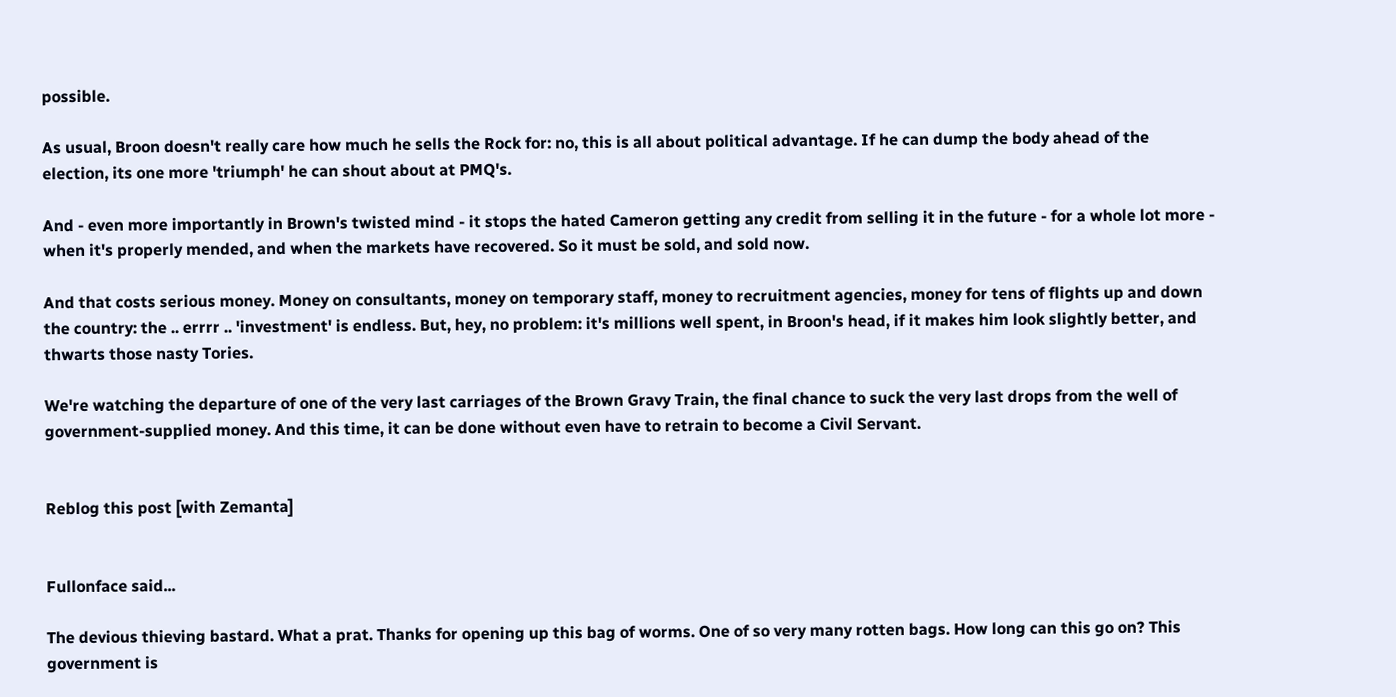possible.

As usual, Broon doesn't really care how much he sells the Rock for: no, this is all about political advantage. If he can dump the body ahead of the election, its one more 'triumph' he can shout about at PMQ's.

And - even more importantly in Brown's twisted mind - it stops the hated Cameron getting any credit from selling it in the future - for a whole lot more - when it's properly mended, and when the markets have recovered. So it must be sold, and sold now.

And that costs serious money. Money on consultants, money on temporary staff, money to recruitment agencies, money for tens of flights up and down the country: the .. errrr .. 'investment' is endless. But, hey, no problem: it's millions well spent, in Broon's head, if it makes him look slightly better, and thwarts those nasty Tories.

We're watching the departure of one of the very last carriages of the Brown Gravy Train, the final chance to suck the very last drops from the well of government-supplied money. And this time, it can be done without even have to retrain to become a Civil Servant.


Reblog this post [with Zemanta]


Fullonface said...

The devious thieving bastard. What a prat. Thanks for opening up this bag of worms. One of so very many rotten bags. How long can this go on? This government is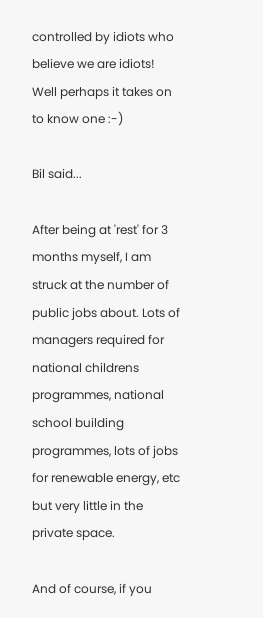controlled by idiots who believe we are idiots! Well perhaps it takes on to know one :-)

Bil said...

After being at 'rest' for 3 months myself, I am struck at the number of public jobs about. Lots of managers required for national childrens programmes, national school building programmes, lots of jobs for renewable energy, etc but very little in the private space.

And of course, if you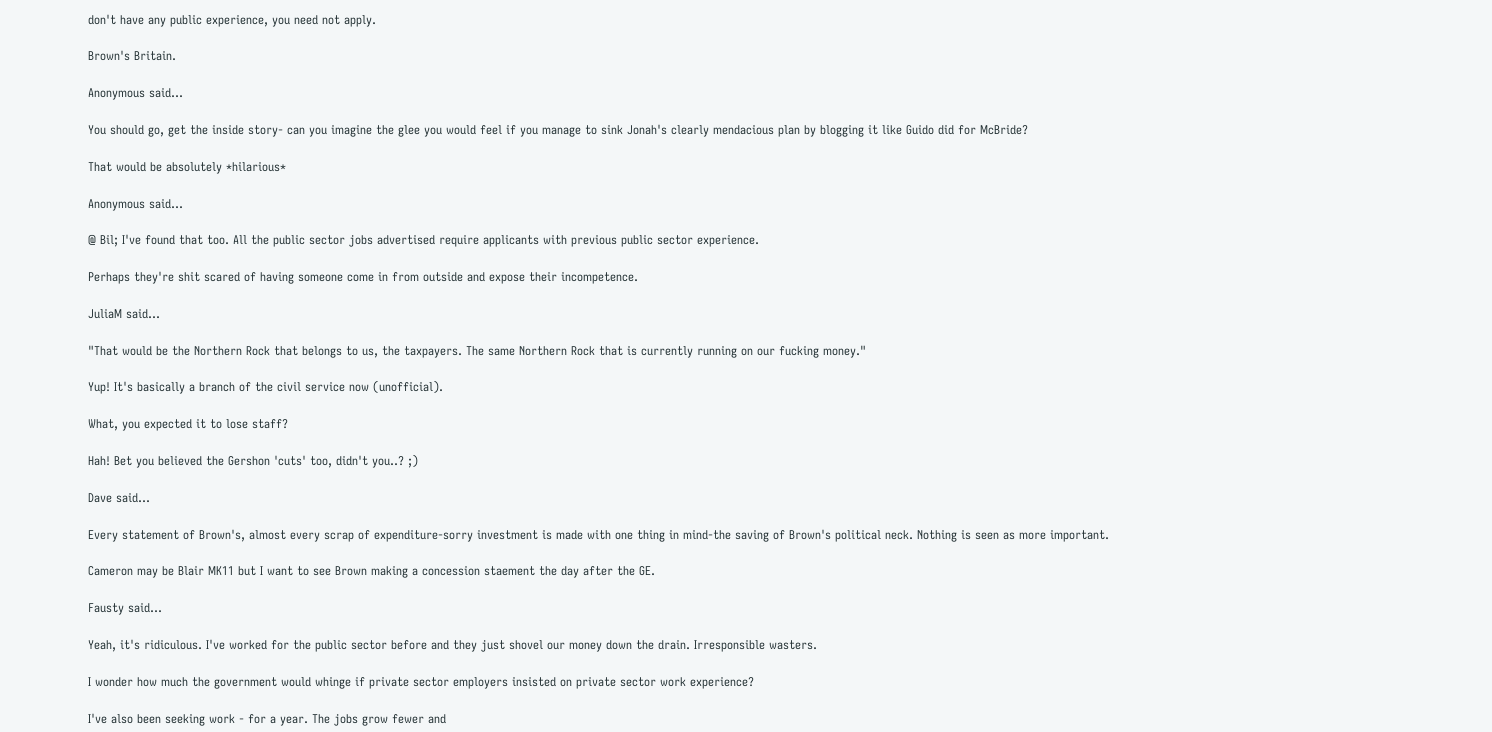don't have any public experience, you need not apply.

Brown's Britain.

Anonymous said...

You should go, get the inside story- can you imagine the glee you would feel if you manage to sink Jonah's clearly mendacious plan by blogging it like Guido did for McBride?

That would be absolutely *hilarious*

Anonymous said...

@ Bil; I've found that too. All the public sector jobs advertised require applicants with previous public sector experience.

Perhaps they're shit scared of having someone come in from outside and expose their incompetence.

JuliaM said...

"That would be the Northern Rock that belongs to us, the taxpayers. The same Northern Rock that is currently running on our fucking money."

Yup! It's basically a branch of the civil service now (unofficial).

What, you expected it to lose staff?

Hah! Bet you believed the Gershon 'cuts' too, didn't you..? ;)

Dave said...

Every statement of Brown's, almost every scrap of expenditure-sorry investment is made with one thing in mind-the saving of Brown's political neck. Nothing is seen as more important.

Cameron may be Blair MK11 but I want to see Brown making a concession staement the day after the GE.

Fausty said...

Yeah, it's ridiculous. I've worked for the public sector before and they just shovel our money down the drain. Irresponsible wasters.

I wonder how much the government would whinge if private sector employers insisted on private sector work experience?

I've also been seeking work - for a year. The jobs grow fewer and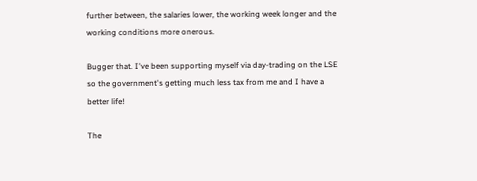further between, the salaries lower, the working week longer and the working conditions more onerous.

Bugger that. I've been supporting myself via day-trading on the LSE so the government's getting much less tax from me and I have a better life!

The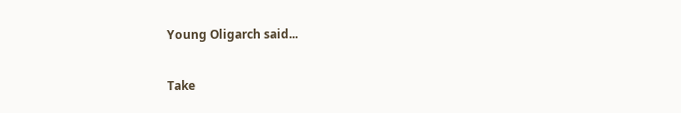Young Oligarch said...

Take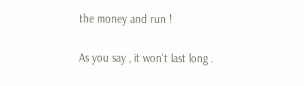the money and run !

As you say , it won't last long .